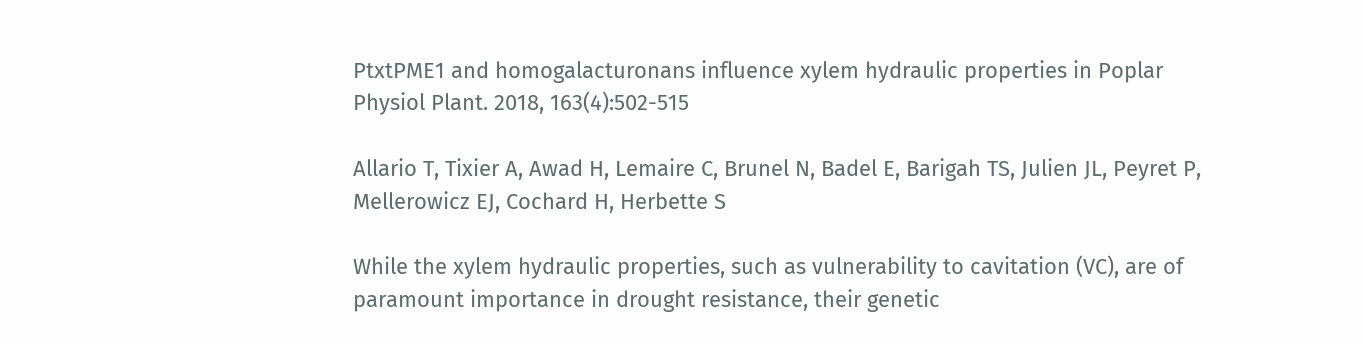PtxtPME1 and homogalacturonans influence xylem hydraulic properties in Poplar
Physiol Plant. 2018, 163(4):502-515

Allario T, Tixier A, Awad H, Lemaire C, Brunel N, Badel E, Barigah TS, Julien JL, Peyret P, Mellerowicz EJ, Cochard H, Herbette S

While the xylem hydraulic properties, such as vulnerability to cavitation (VC), are of paramount importance in drought resistance, their genetic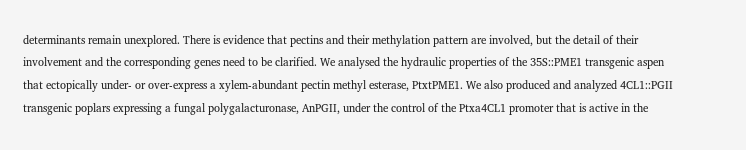determinants remain unexplored. There is evidence that pectins and their methylation pattern are involved, but the detail of their involvement and the corresponding genes need to be clarified. We analysed the hydraulic properties of the 35S::PME1 transgenic aspen that ectopically under- or over-express a xylem-abundant pectin methyl esterase, PtxtPME1. We also produced and analyzed 4CL1::PGII transgenic poplars expressing a fungal polygalacturonase, AnPGII, under the control of the Ptxa4CL1 promoter that is active in the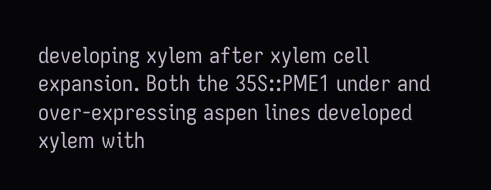developing xylem after xylem cell expansion. Both the 35S::PME1 under and over-expressing aspen lines developed xylem with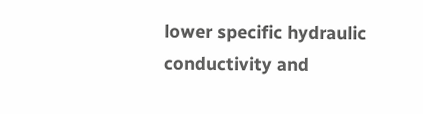lower specific hydraulic conductivity and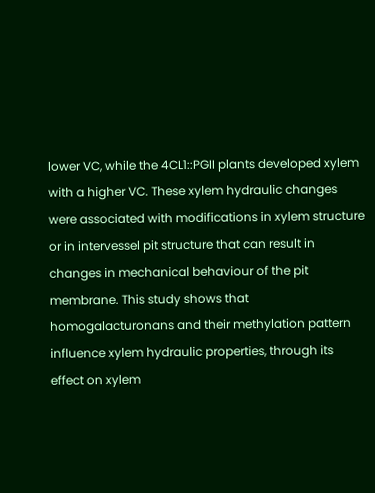lower VC, while the 4CL1::PGII plants developed xylem with a higher VC. These xylem hydraulic changes were associated with modifications in xylem structure or in intervessel pit structure that can result in changes in mechanical behaviour of the pit membrane. This study shows that homogalacturonans and their methylation pattern influence xylem hydraulic properties, through its effect on xylem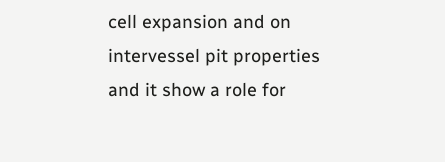cell expansion and on intervessel pit properties and it show a role for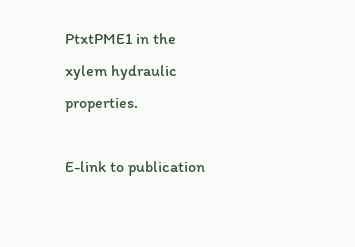PtxtPME1 in the xylem hydraulic properties.

E-link to publication